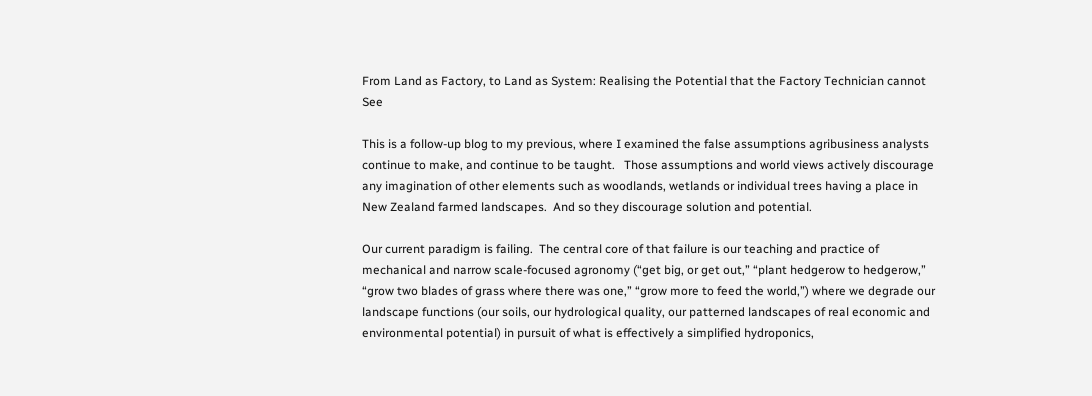From Land as Factory, to Land as System: Realising the Potential that the Factory Technician cannot See

This is a follow-up blog to my previous, where I examined the false assumptions agribusiness analysts continue to make, and continue to be taught.   Those assumptions and world views actively discourage any imagination of other elements such as woodlands, wetlands or individual trees having a place in New Zealand farmed landscapes.  And so they discourage solution and potential.

Our current paradigm is failing.  The central core of that failure is our teaching and practice of mechanical and narrow scale-focused agronomy (“get big, or get out,” “plant hedgerow to hedgerow,” “grow two blades of grass where there was one,” “grow more to feed the world,”) where we degrade our landscape functions (our soils, our hydrological quality, our patterned landscapes of real economic and environmental potential) in pursuit of what is effectively a simplified hydroponics,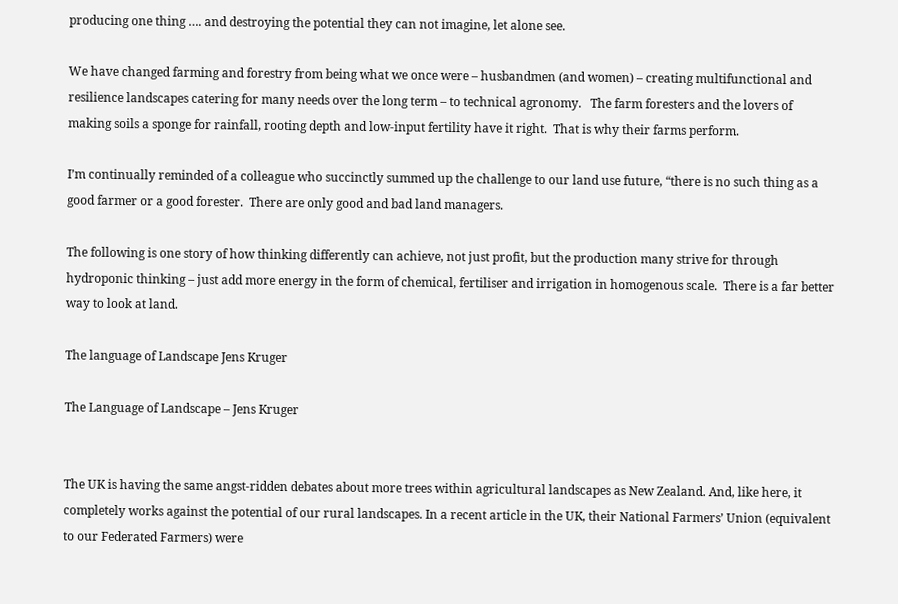producing one thing …. and destroying the potential they can not imagine, let alone see.

We have changed farming and forestry from being what we once were – husbandmen (and women) – creating multifunctional and resilience landscapes catering for many needs over the long term – to technical agronomy.   The farm foresters and the lovers of making soils a sponge for rainfall, rooting depth and low-input fertility have it right.  That is why their farms perform.

I’m continually reminded of a colleague who succinctly summed up the challenge to our land use future, “there is no such thing as a good farmer or a good forester.  There are only good and bad land managers.

The following is one story of how thinking differently can achieve, not just profit, but the production many strive for through hydroponic thinking – just add more energy in the form of chemical, fertiliser and irrigation in homogenous scale.  There is a far better way to look at land.

The language of Landscape Jens Kruger

The Language of Landscape – Jens Kruger


The UK is having the same angst-ridden debates about more trees within agricultural landscapes as New Zealand. And, like here, it completely works against the potential of our rural landscapes. In a recent article in the UK, their National Farmers’ Union (equivalent to our Federated Farmers) were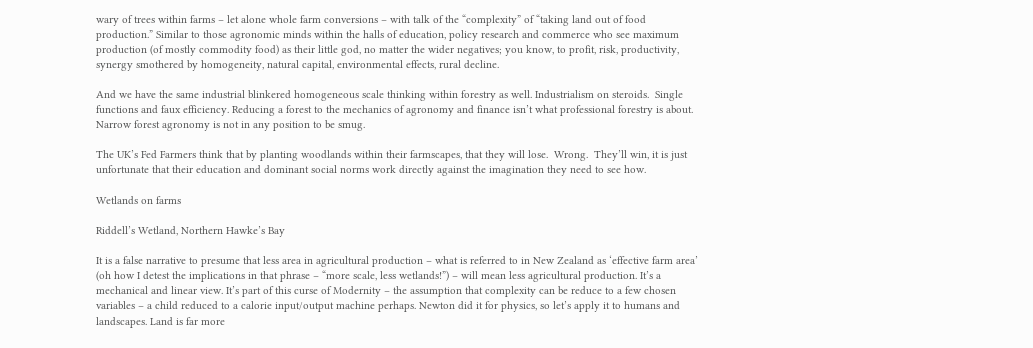wary of trees within farms – let alone whole farm conversions – with talk of the “complexity” of “taking land out of food production.” Similar to those agronomic minds within the halls of education, policy research and commerce who see maximum production (of mostly commodity food) as their little god, no matter the wider negatives; you know, to profit, risk, productivity, synergy smothered by homogeneity, natural capital, environmental effects, rural decline.

And we have the same industrial blinkered homogeneous scale thinking within forestry as well. Industrialism on steroids.  Single functions and faux efficiency. Reducing a forest to the mechanics of agronomy and finance isn’t what professional forestry is about.  Narrow forest agronomy is not in any position to be smug.

The UK’s Fed Farmers think that by planting woodlands within their farmscapes, that they will lose.  Wrong.  They’ll win, it is just unfortunate that their education and dominant social norms work directly against the imagination they need to see how.

Wetlands on farms

Riddell’s Wetland, Northern Hawke’s Bay

It is a false narrative to presume that less area in agricultural production – what is referred to in New Zealand as ‘effective farm area’ (oh how I detest the implications in that phrase – “more scale, less wetlands!”) – will mean less agricultural production. It’s a mechanical and linear view. It’s part of this curse of Modernity – the assumption that complexity can be reduce to a few chosen variables – a child reduced to a calorie input/output machine perhaps. Newton did it for physics, so let’s apply it to humans and landscapes. Land is far more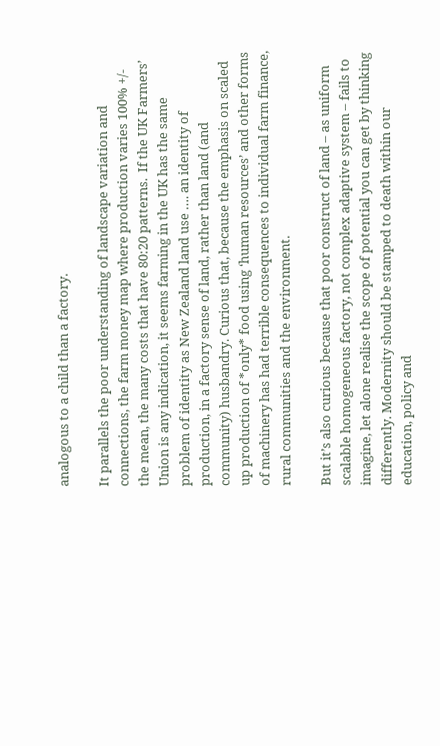analogous to a child than a factory.

It parallels the poor understanding of landscape variation and connections, the farm money map where production varies 100% +/- the mean, the many costs that have 80:20 patterns.  If the UK Farmers’ Union is any indication, it seems farming in the UK has the same problem of identity as New Zealand land use …. an identity of production, in a factory sense of land, rather than land (and community) husbandry. Curious that, because the emphasis on scaled up production of *only* food using ‘human resources’ and other forms of machinery has had terrible consequences to individual farm finance, rural communities and the environment.

But it’s also curious because that poor construct of land – as uniform scalable homogeneous factory, not complex adaptive system – fails to imagine, let alone realise the scope of potential you can get by thinking differently. Modernity should be stamped to death within our education, policy and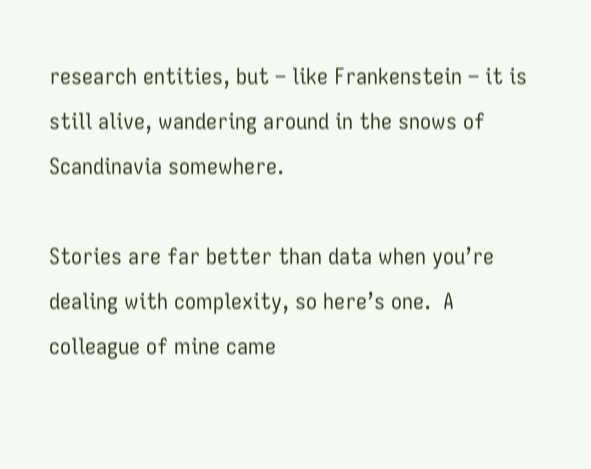research entities, but – like Frankenstein – it is still alive, wandering around in the snows of Scandinavia somewhere.

Stories are far better than data when you’re dealing with complexity, so here’s one.  A colleague of mine came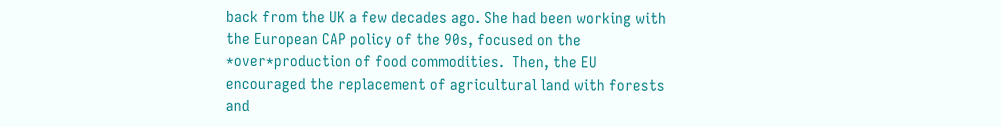back from the UK a few decades ago. She had been working with the European CAP policy of the 90s, focused on the *over*production of food commodities.  Then, the EU encouraged the replacement of agricultural land with forests and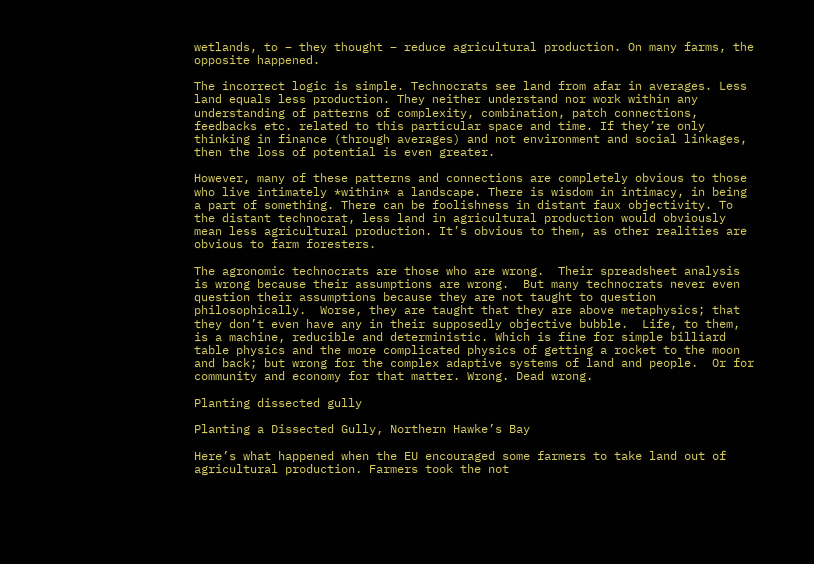wetlands, to – they thought – reduce agricultural production. On many farms, the opposite happened.

The incorrect logic is simple. Technocrats see land from afar in averages. Less land equals less production. They neither understand nor work within any understanding of patterns of complexity, combination, patch connections, feedbacks etc. related to this particular space and time. If they’re only thinking in finance (through averages) and not environment and social linkages, then the loss of potential is even greater.

However, many of these patterns and connections are completely obvious to those who live intimately *within* a landscape. There is wisdom in intimacy, in being a part of something. There can be foolishness in distant faux objectivity. To the distant technocrat, less land in agricultural production would obviously mean less agricultural production. It’s obvious to them, as other realities are obvious to farm foresters.

The agronomic technocrats are those who are wrong.  Their spreadsheet analysis is wrong because their assumptions are wrong.  But many technocrats never even question their assumptions because they are not taught to question philosophically.  Worse, they are taught that they are above metaphysics; that they don’t even have any in their supposedly objective bubble.  Life, to them, is a machine, reducible and deterministic. Which is fine for simple billiard table physics and the more complicated physics of getting a rocket to the moon and back; but wrong for the complex adaptive systems of land and people.  Or for community and economy for that matter. Wrong. Dead wrong.

Planting dissected gully

Planting a Dissected Gully, Northern Hawke’s Bay

Here’s what happened when the EU encouraged some farmers to take land out of agricultural production. Farmers took the not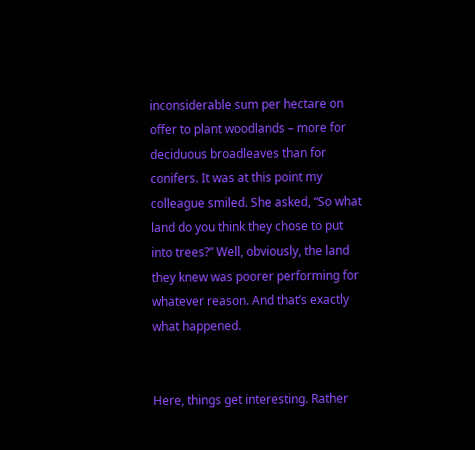inconsiderable sum per hectare on offer to plant woodlands – more for deciduous broadleaves than for conifers. It was at this point my colleague smiled. She asked, “So what land do you think they chose to put into trees?” Well, obviously, the land they knew was poorer performing for whatever reason. And that’s exactly what happened.


Here, things get interesting. Rather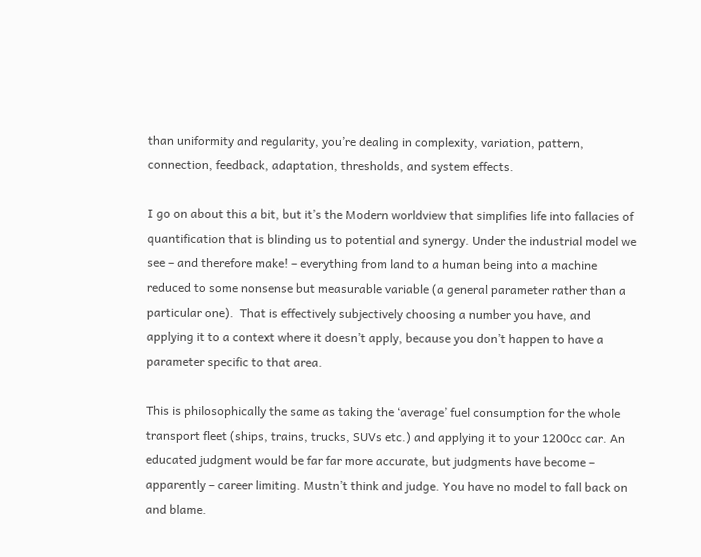than uniformity and regularity, you’re dealing in complexity, variation, pattern, connection, feedback, adaptation, thresholds, and system effects.

I go on about this a bit, but it’s the Modern worldview that simplifies life into fallacies of quantification that is blinding us to potential and synergy. Under the industrial model we see – and therefore make! – everything from land to a human being into a machine reduced to some nonsense but measurable variable (a general parameter rather than a particular one).  That is effectively subjectively choosing a number you have, and applying it to a context where it doesn’t apply, because you don’t happen to have a parameter specific to that area.

This is philosophically the same as taking the ‘average’ fuel consumption for the whole transport fleet (ships, trains, trucks, SUVs etc.) and applying it to your 1200cc car. An educated judgment would be far far more accurate, but judgments have become – apparently – career limiting. Mustn’t think and judge. You have no model to fall back on and blame.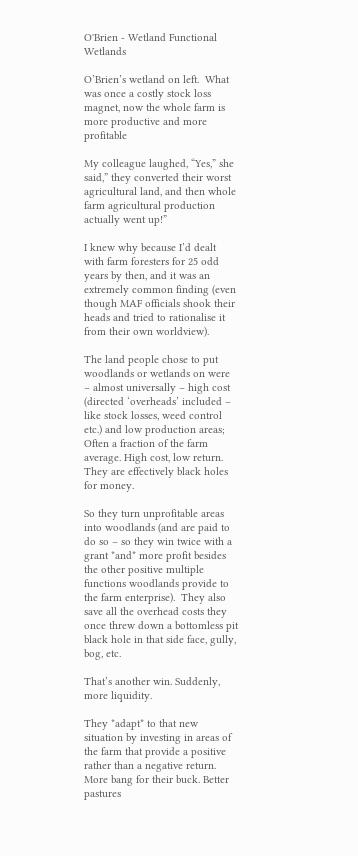O'Brien - Wetland Functional Wetlands

O’Brien’s wetland on left.  What was once a costly stock loss magnet, now the whole farm is more productive and more profitable

My colleague laughed, “Yes,” she said,” they converted their worst agricultural land, and then whole farm agricultural production actually went up!”

I knew why because I’d dealt with farm foresters for 25 odd years by then, and it was an extremely common finding (even though MAF officials shook their heads and tried to rationalise it from their own worldview).

The land people chose to put woodlands or wetlands on were – almost universally – high cost (directed ‘overheads’ included – like stock losses, weed control etc.) and low production areas; Often a fraction of the farm average. High cost, low return. They are effectively black holes for money.

So they turn unprofitable areas into woodlands (and are paid to do so – so they win twice with a grant *and* more profit besides the other positive multiple functions woodlands provide to the farm enterprise).  They also save all the overhead costs they once threw down a bottomless pit black hole in that side face, gully, bog, etc.

That’s another win. Suddenly, more liquidity.

They *adapt* to that new situation by investing in areas of the farm that provide a positive rather than a negative return. More bang for their buck. Better pastures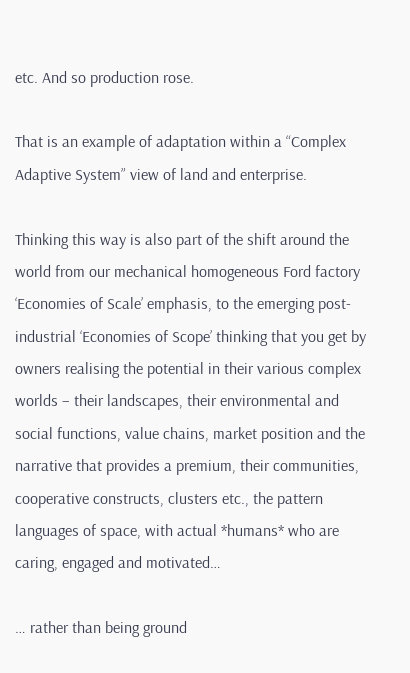etc. And so production rose.

That is an example of adaptation within a “Complex Adaptive System” view of land and enterprise.

Thinking this way is also part of the shift around the world from our mechanical homogeneous Ford factory ‘Economies of Scale’ emphasis, to the emerging post-industrial ‘Economies of Scope’ thinking that you get by owners realising the potential in their various complex worlds – their landscapes, their environmental and social functions, value chains, market position and the narrative that provides a premium, their communities, cooperative constructs, clusters etc., the pattern languages of space, with actual *humans* who are caring, engaged and motivated…

… rather than being ground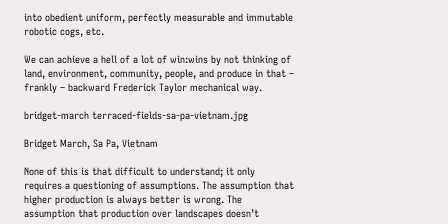into obedient uniform, perfectly measurable and immutable robotic cogs, etc.

We can achieve a hell of a lot of win:wins by not thinking of land, environment, community, people, and produce in that – frankly – backward Frederick Taylor mechanical way.

bridget-march terraced-fields-sa-pa-vietnam.jpg

Bridget March, Sa Pa, Vietnam

None of this is that difficult to understand; it only requires a questioning of assumptions. The assumption that higher production is always better is wrong. The assumption that production over landscapes doesn’t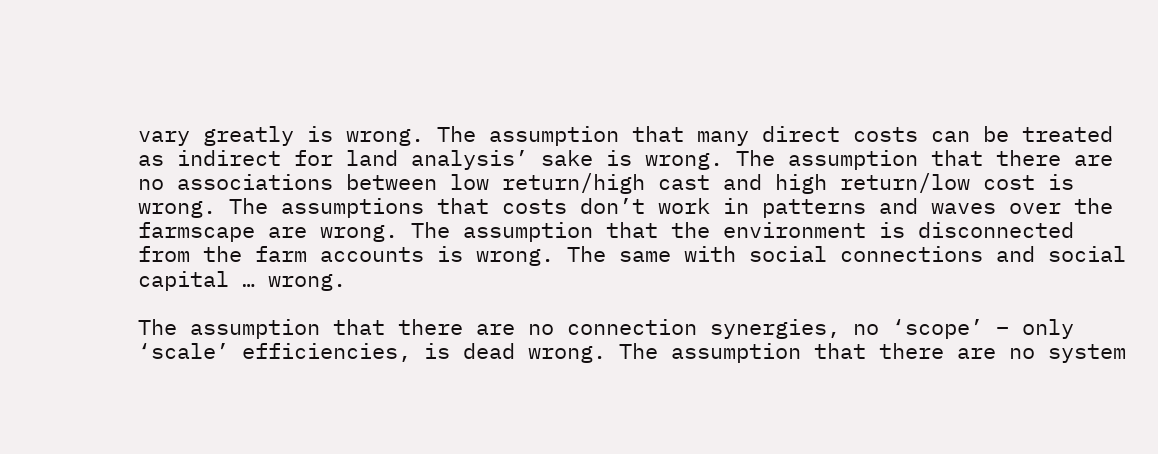vary greatly is wrong. The assumption that many direct costs can be treated as indirect for land analysis’ sake is wrong. The assumption that there are no associations between low return/high cast and high return/low cost is wrong. The assumptions that costs don’t work in patterns and waves over the farmscape are wrong. The assumption that the environment is disconnected from the farm accounts is wrong. The same with social connections and social capital … wrong.

The assumption that there are no connection synergies, no ‘scope’ – only ‘scale’ efficiencies, is dead wrong. The assumption that there are no system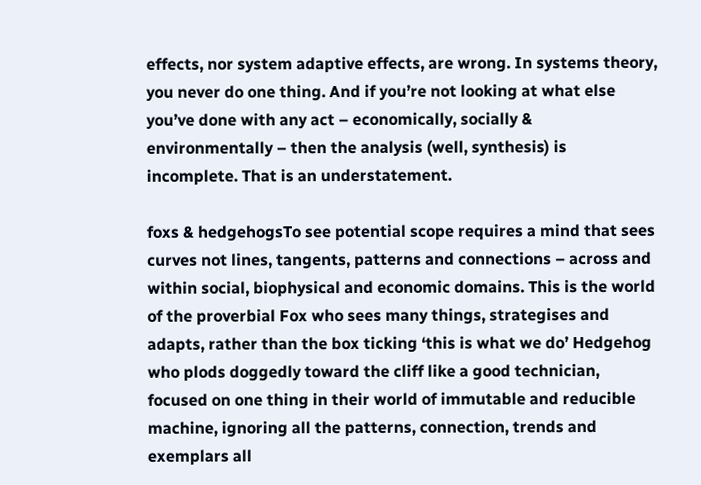effects, nor system adaptive effects, are wrong. In systems theory, you never do one thing. And if you’re not looking at what else you’ve done with any act – economically, socially & environmentally – then the analysis (well, synthesis) is incomplete. That is an understatement.

foxs & hedgehogsTo see potential scope requires a mind that sees curves not lines, tangents, patterns and connections – across and within social, biophysical and economic domains. This is the world of the proverbial Fox who sees many things, strategises and adapts, rather than the box ticking ‘this is what we do’ Hedgehog who plods doggedly toward the cliff like a good technician, focused on one thing in their world of immutable and reducible machine, ignoring all the patterns, connection, trends and exemplars all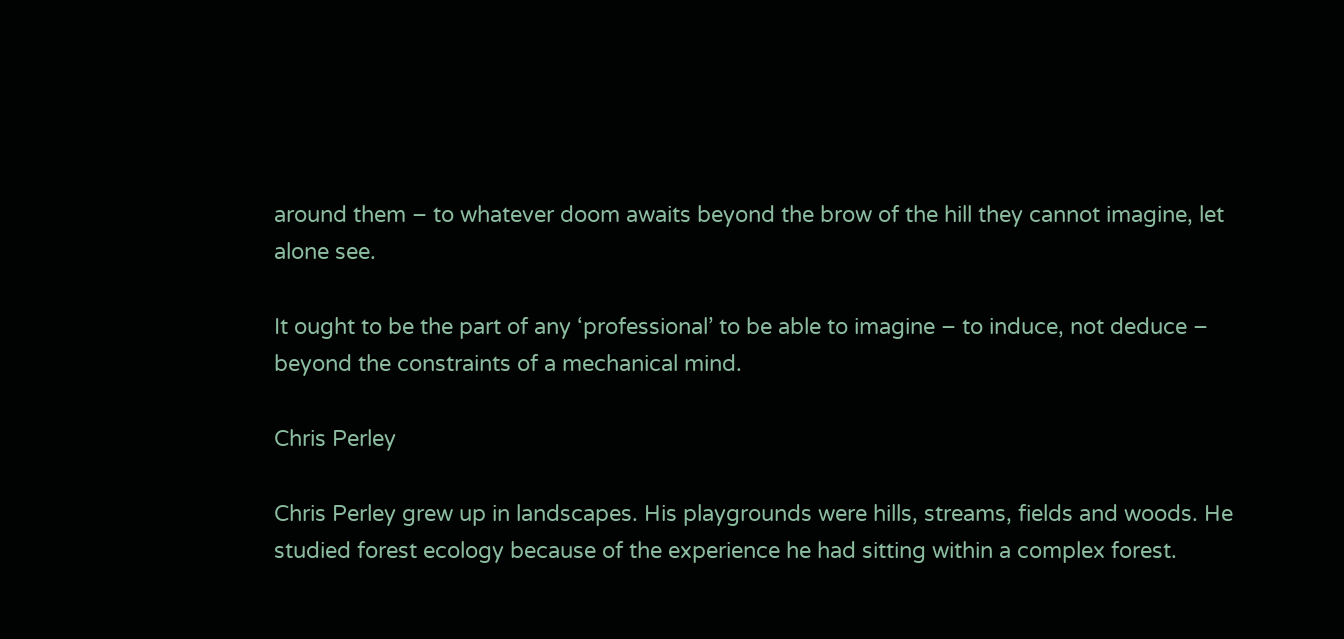around them – to whatever doom awaits beyond the brow of the hill they cannot imagine, let alone see.

It ought to be the part of any ‘professional’ to be able to imagine – to induce, not deduce – beyond the constraints of a mechanical mind.

Chris Perley

Chris Perley grew up in landscapes. His playgrounds were hills, streams, fields and woods. He studied forest ecology because of the experience he had sitting within a complex forest.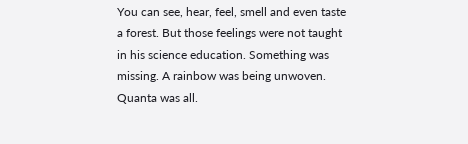You can see, hear, feel, smell and even taste a forest. But those feelings were not taught in his science education. Something was missing. A rainbow was being unwoven. Quanta was all.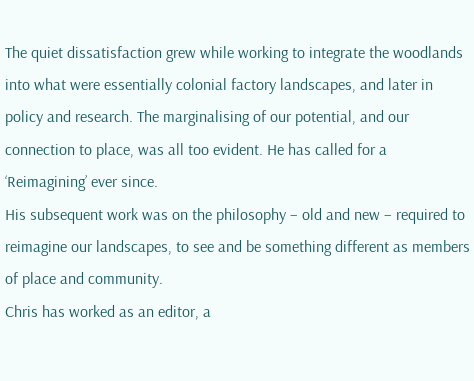The quiet dissatisfaction grew while working to integrate the woodlands into what were essentially colonial factory landscapes, and later in policy and research. The marginalising of our potential, and our connection to place, was all too evident. He has called for a ‘Reimagining’ ever since.
His subsequent work was on the philosophy – old and new – required to reimagine our landscapes, to see and be something different as members of place and community.
Chris has worked as an editor, a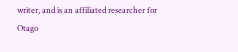writer, and is an affiliated researcher for Otago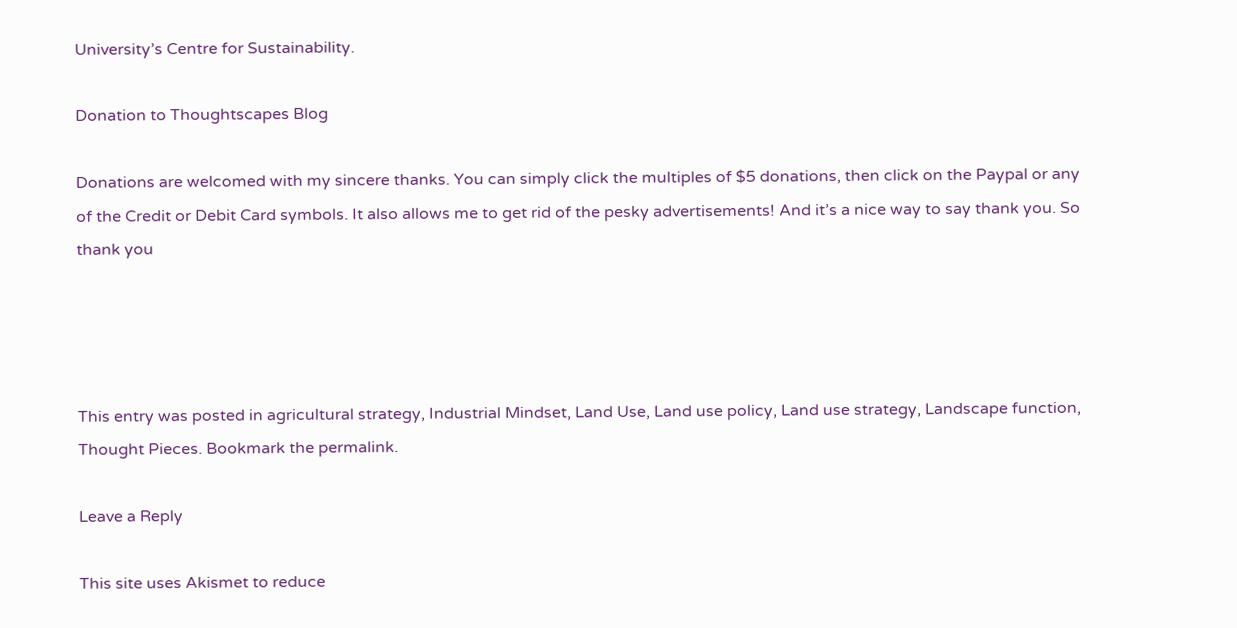University’s Centre for Sustainability.

Donation to Thoughtscapes Blog

Donations are welcomed with my sincere thanks. You can simply click the multiples of $5 donations, then click on the Paypal or any of the Credit or Debit Card symbols. It also allows me to get rid of the pesky advertisements! And it’s a nice way to say thank you. So thank you




This entry was posted in agricultural strategy, Industrial Mindset, Land Use, Land use policy, Land use strategy, Landscape function, Thought Pieces. Bookmark the permalink.

Leave a Reply

This site uses Akismet to reduce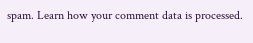spam. Learn how your comment data is processed.